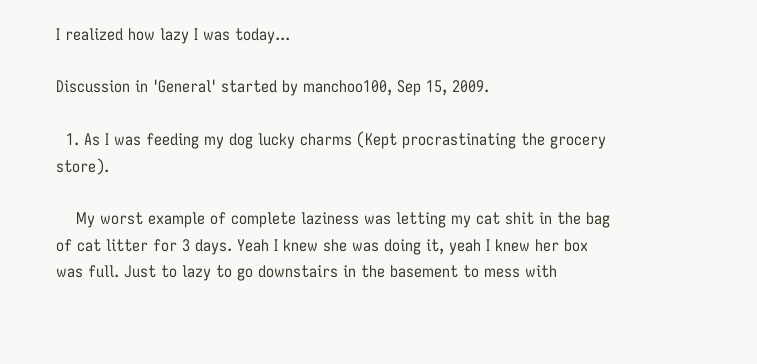I realized how lazy I was today...

Discussion in 'General' started by manchoo100, Sep 15, 2009.

  1. As I was feeding my dog lucky charms (Kept procrastinating the grocery store).

    My worst example of complete laziness was letting my cat shit in the bag of cat litter for 3 days. Yeah I knew she was doing it, yeah I knew her box was full. Just to lazy to go downstairs in the basement to mess with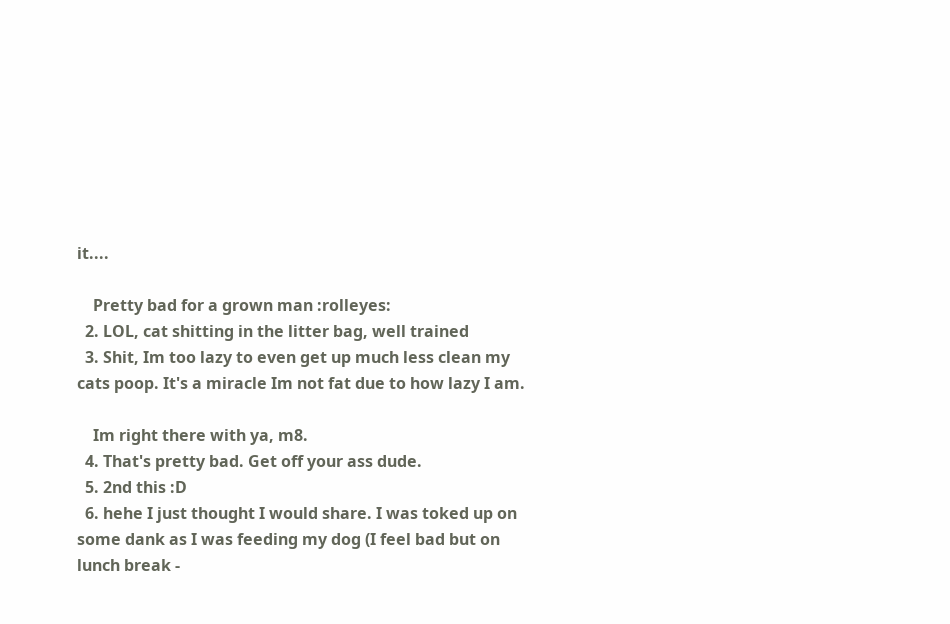it....

    Pretty bad for a grown man :rolleyes:
  2. LOL, cat shitting in the litter bag, well trained
  3. Shit, Im too lazy to even get up much less clean my cats poop. It's a miracle Im not fat due to how lazy I am.

    Im right there with ya, m8.
  4. That's pretty bad. Get off your ass dude.
  5. 2nd this :D
  6. hehe I just thought I would share. I was toked up on some dank as I was feeding my dog (I feel bad but on lunch break -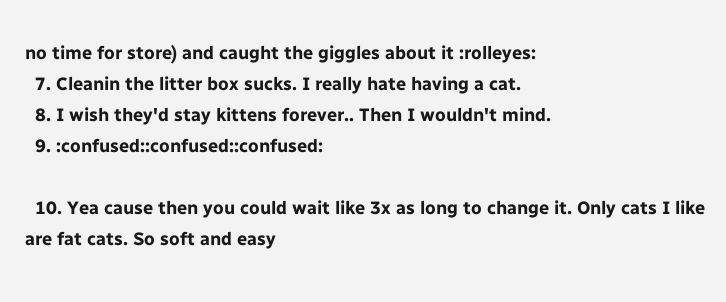no time for store) and caught the giggles about it :rolleyes:
  7. Cleanin the litter box sucks. I really hate having a cat.
  8. I wish they'd stay kittens forever.. Then I wouldn't mind.
  9. :confused::confused::confused:

  10. Yea cause then you could wait like 3x as long to change it. Only cats I like are fat cats. So soft and easy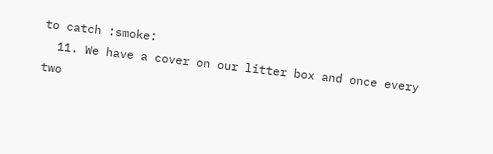to catch :smoke:
  11. We have a cover on our litter box and once every two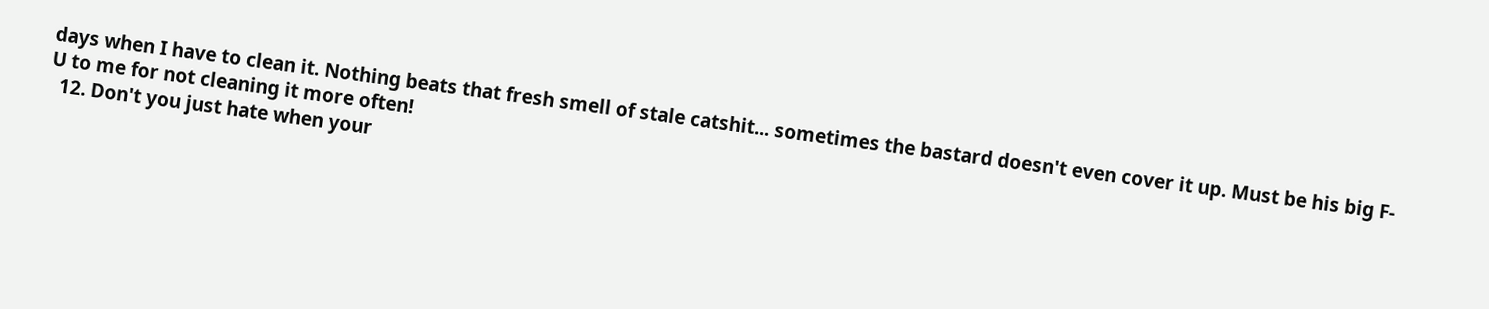days when I have to clean it. Nothing beats that fresh smell of stale catshit... sometimes the bastard doesn't even cover it up. Must be his big F-U to me for not cleaning it more often!
  12. Don't you just hate when your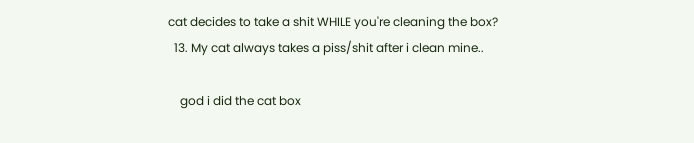cat decides to take a shit WHILE you're cleaning the box?
  13. My cat always takes a piss/shit after i clean mine..

    god i did the cat box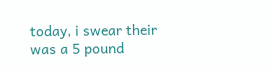today, i swear their was a 5 pound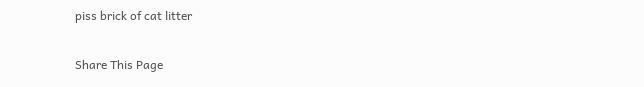piss brick of cat litter

Share This Page